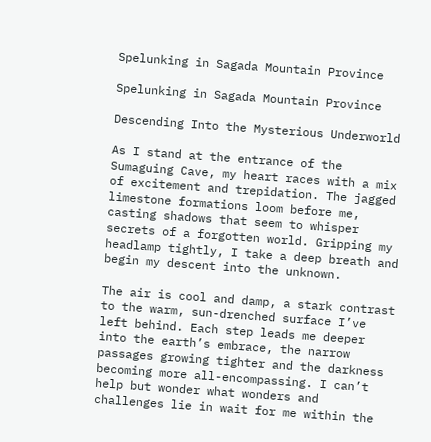Spelunking in Sagada Mountain Province

Spelunking in Sagada Mountain Province

Descending Into the Mysterious Underworld

As I stand at the entrance of the Sumaguing Cave, my heart races with a mix of excitement and trepidation. The jagged limestone formations loom before me, casting shadows that seem to whisper secrets of a forgotten world. Gripping my headlamp tightly, I take a deep breath and begin my descent into the unknown.

The air is cool and damp, a stark contrast to the warm, sun-drenched surface I’ve left behind. Each step leads me deeper into the earth’s embrace, the narrow passages growing tighter and the darkness becoming more all-encompassing. I can’t help but wonder what wonders and challenges lie in wait for me within the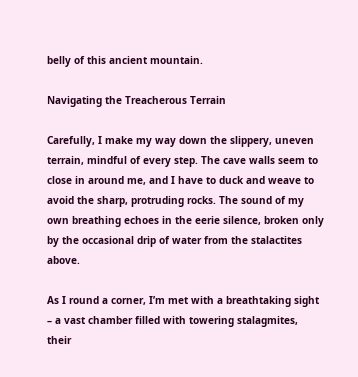belly of this ancient mountain.

Navigating the Treacherous Terrain

Carefully, I make my way down the slippery, uneven terrain, mindful of every step. The cave walls seem to close in around me, and I have to duck and weave to avoid the sharp, protruding rocks. The sound of my own breathing echoes in the eerie silence, broken only by the occasional drip of water from the stalactites above.

As I round a corner, I’m met with a breathtaking sight – a vast chamber filled with towering stalagmites, their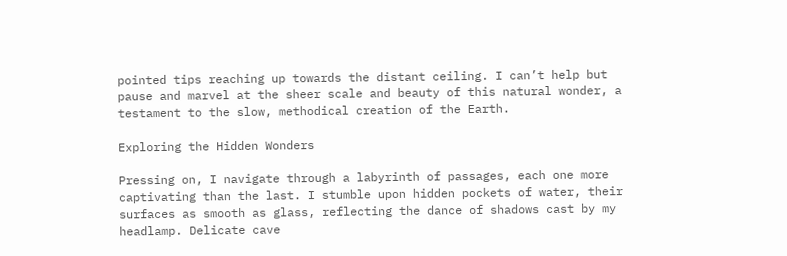pointed tips reaching up towards the distant ceiling. I can’t help but pause and marvel at the sheer scale and beauty of this natural wonder, a testament to the slow, methodical creation of the Earth.

Exploring the Hidden Wonders

Pressing on, I navigate through a labyrinth of passages, each one more captivating than the last. I stumble upon hidden pockets of water, their surfaces as smooth as glass, reflecting the dance of shadows cast by my headlamp. Delicate cave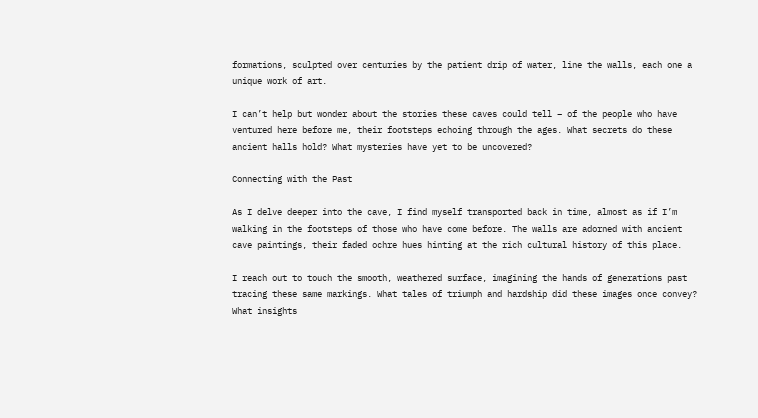formations, sculpted over centuries by the patient drip of water, line the walls, each one a unique work of art.

I can’t help but wonder about the stories these caves could tell – of the people who have ventured here before me, their footsteps echoing through the ages. What secrets do these ancient halls hold? What mysteries have yet to be uncovered?

Connecting with the Past

As I delve deeper into the cave, I find myself transported back in time, almost as if I’m walking in the footsteps of those who have come before. The walls are adorned with ancient cave paintings, their faded ochre hues hinting at the rich cultural history of this place.

I reach out to touch the smooth, weathered surface, imagining the hands of generations past tracing these same markings. What tales of triumph and hardship did these images once convey? What insights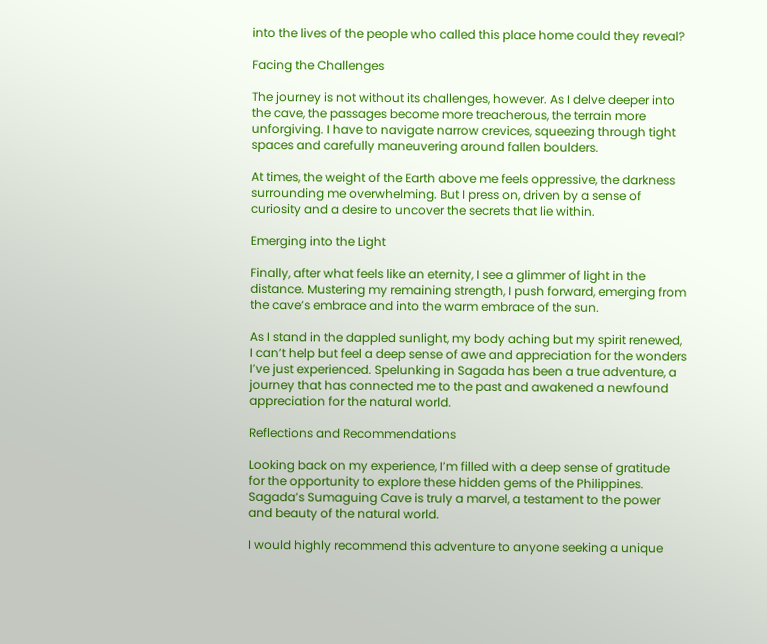into the lives of the people who called this place home could they reveal?

Facing the Challenges

The journey is not without its challenges, however. As I delve deeper into the cave, the passages become more treacherous, the terrain more unforgiving. I have to navigate narrow crevices, squeezing through tight spaces and carefully maneuvering around fallen boulders.

At times, the weight of the Earth above me feels oppressive, the darkness surrounding me overwhelming. But I press on, driven by a sense of curiosity and a desire to uncover the secrets that lie within.

Emerging into the Light

Finally, after what feels like an eternity, I see a glimmer of light in the distance. Mustering my remaining strength, I push forward, emerging from the cave’s embrace and into the warm embrace of the sun.

As I stand in the dappled sunlight, my body aching but my spirit renewed, I can’t help but feel a deep sense of awe and appreciation for the wonders I’ve just experienced. Spelunking in Sagada has been a true adventure, a journey that has connected me to the past and awakened a newfound appreciation for the natural world.

Reflections and Recommendations

Looking back on my experience, I’m filled with a deep sense of gratitude for the opportunity to explore these hidden gems of the Philippines. Sagada’s Sumaguing Cave is truly a marvel, a testament to the power and beauty of the natural world.

I would highly recommend this adventure to anyone seeking a unique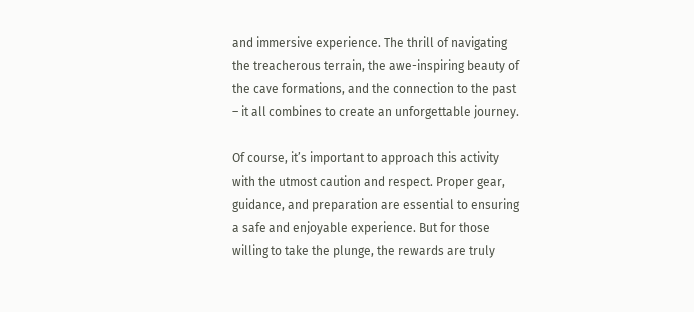and immersive experience. The thrill of navigating the treacherous terrain, the awe-inspiring beauty of the cave formations, and the connection to the past – it all combines to create an unforgettable journey.

Of course, it’s important to approach this activity with the utmost caution and respect. Proper gear, guidance, and preparation are essential to ensuring a safe and enjoyable experience. But for those willing to take the plunge, the rewards are truly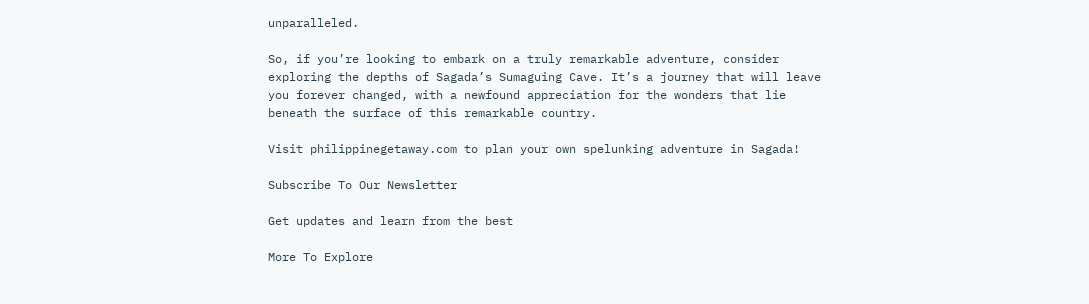unparalleled.

So, if you’re looking to embark on a truly remarkable adventure, consider exploring the depths of Sagada’s Sumaguing Cave. It’s a journey that will leave you forever changed, with a newfound appreciation for the wonders that lie beneath the surface of this remarkable country.

Visit philippinegetaway.com to plan your own spelunking adventure in Sagada!

Subscribe To Our Newsletter

Get updates and learn from the best

More To Explore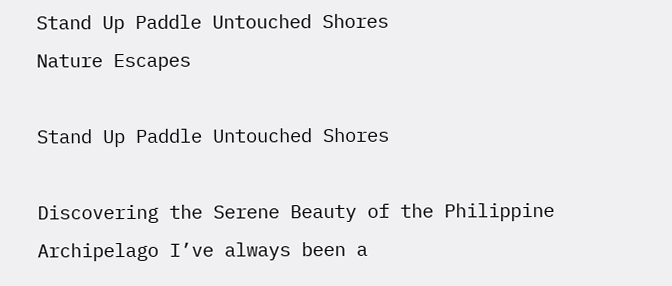Stand Up Paddle Untouched Shores
Nature Escapes

Stand Up Paddle Untouched Shores

Discovering the Serene Beauty of the Philippine Archipelago I’ve always been a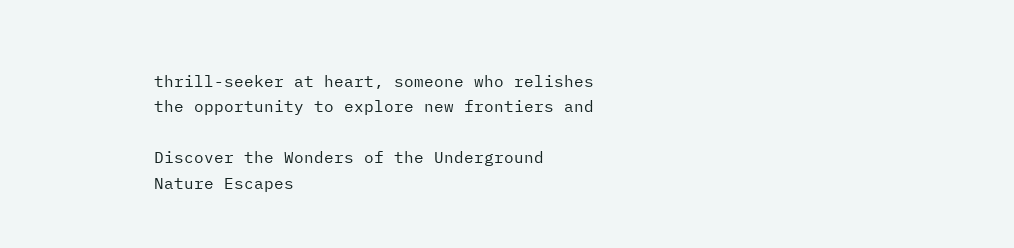thrill-seeker at heart, someone who relishes the opportunity to explore new frontiers and

Discover the Wonders of the Underground
Nature Escapes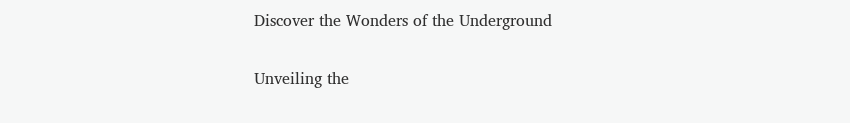Discover the Wonders of the Underground

Unveiling the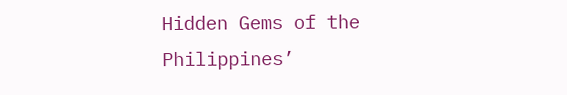Hidden Gems of the Philippines’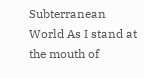Subterranean World As I stand at the mouth of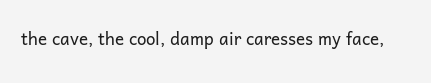the cave, the cool, damp air caresses my face,